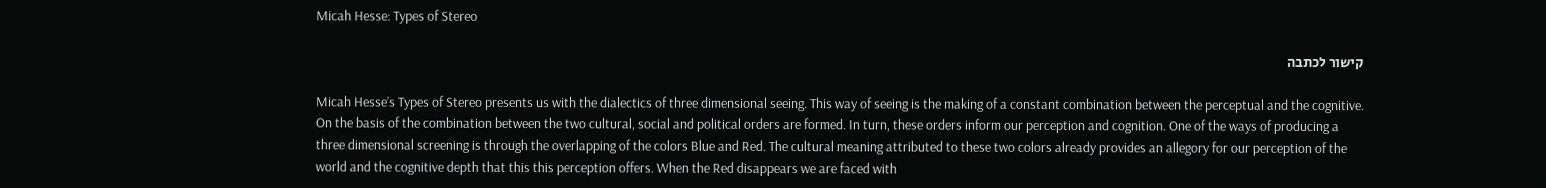Micah Hesse: Types of Stereo

קישור לכתבה

Micah Hesse’s Types of Stereo presents us with the dialectics of three dimensional seeing. This way of seeing is the making of a constant combination between the perceptual and the cognitive. On the basis of the combination between the two cultural, social and political orders are formed. In turn, these orders inform our perception and cognition. One of the ways of producing a three dimensional screening is through the overlapping of the colors Blue and Red. The cultural meaning attributed to these two colors already provides an allegory for our perception of the world and the cognitive depth that this this perception offers. When the Red disappears we are faced with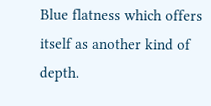Blue flatness which offers itself as another kind of depth.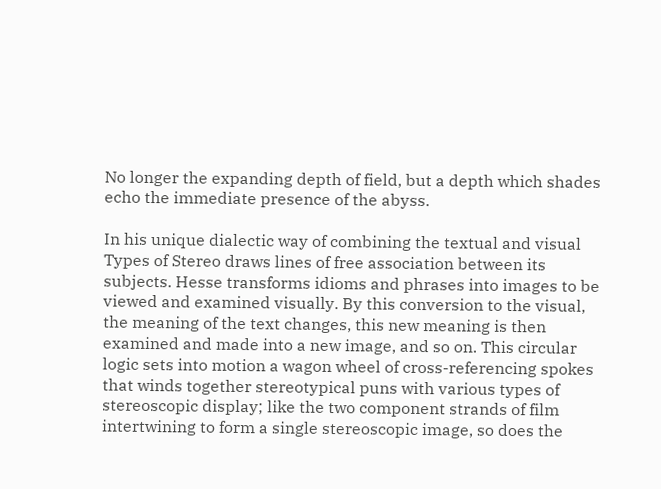No longer the expanding depth of field, but a depth which shades echo the immediate presence of the abyss.

In his unique dialectic way of combining the textual and visual Types of Stereo draws lines of free association between its subjects. Hesse transforms idioms and phrases into images to be viewed and examined visually. By this conversion to the visual, the meaning of the text changes, this new meaning is then examined and made into a new image, and so on. This circular logic sets into motion a wagon wheel of cross-referencing spokes that winds together stereotypical puns with various types of stereoscopic display; like the two component strands of film intertwining to form a single stereoscopic image, so does the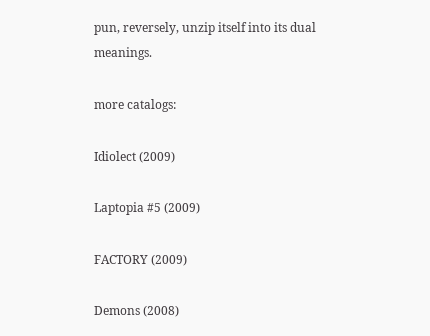pun, reversely, unzip itself into its dual meanings.

more catalogs:

Idiolect (2009)

Laptopia #5 (2009)

FACTORY (2009)

Demons (2008)